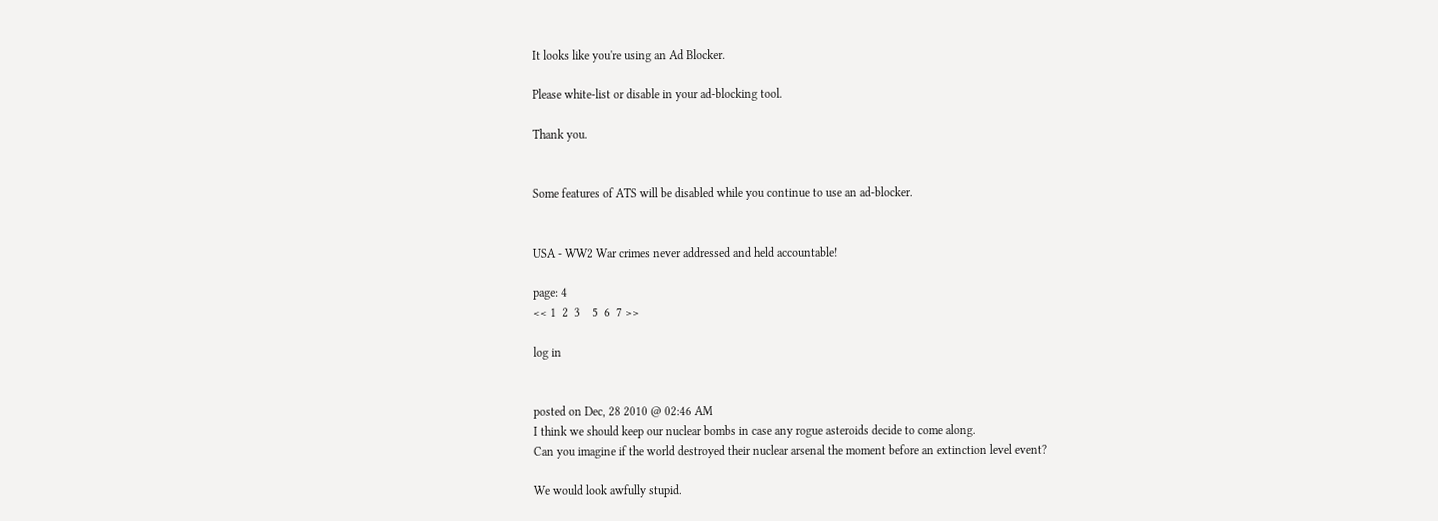It looks like you're using an Ad Blocker.

Please white-list or disable in your ad-blocking tool.

Thank you.


Some features of ATS will be disabled while you continue to use an ad-blocker.


USA - WW2 War crimes never addressed and held accountable!

page: 4
<< 1  2  3    5  6  7 >>

log in


posted on Dec, 28 2010 @ 02:46 AM
I think we should keep our nuclear bombs in case any rogue asteroids decide to come along.
Can you imagine if the world destroyed their nuclear arsenal the moment before an extinction level event?

We would look awfully stupid.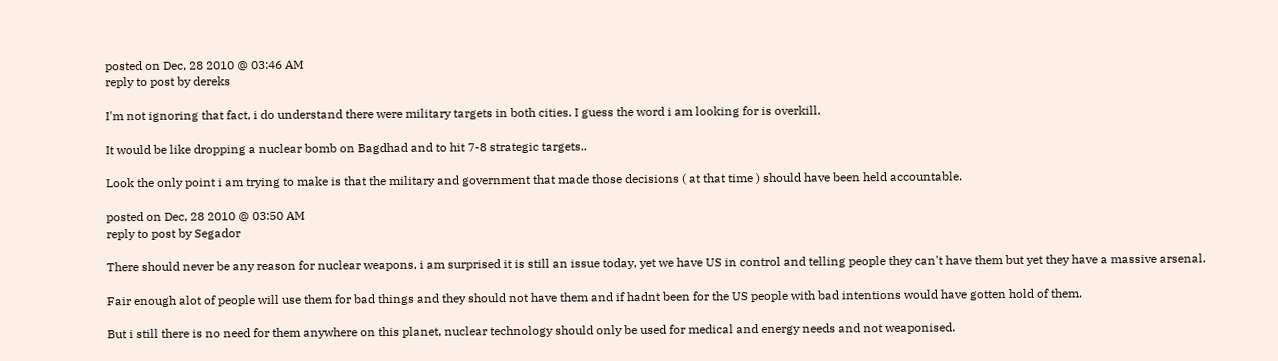posted on Dec, 28 2010 @ 03:46 AM
reply to post by dereks

I'm not ignoring that fact, i do understand there were military targets in both cities. I guess the word i am looking for is overkill.

It would be like dropping a nuclear bomb on Bagdhad and to hit 7-8 strategic targets..

Look the only point i am trying to make is that the military and government that made those decisions ( at that time ) should have been held accountable.

posted on Dec, 28 2010 @ 03:50 AM
reply to post by Segador

There should never be any reason for nuclear weapons, i am surprised it is still an issue today, yet we have US in control and telling people they can't have them but yet they have a massive arsenal.

Fair enough alot of people will use them for bad things and they should not have them and if hadnt been for the US people with bad intentions would have gotten hold of them.

But i still there is no need for them anywhere on this planet, nuclear technology should only be used for medical and energy needs and not weaponised.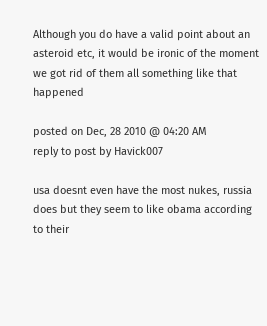Although you do have a valid point about an asteroid etc, it would be ironic of the moment we got rid of them all something like that happened

posted on Dec, 28 2010 @ 04:20 AM
reply to post by Havick007

usa doesnt even have the most nukes, russia does but they seem to like obama according to their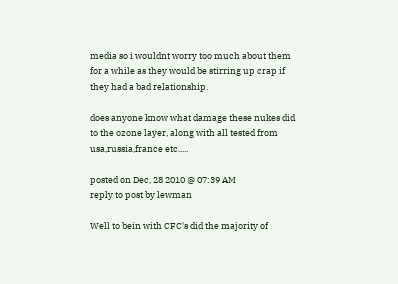media so i wouldnt worry too much about them for a while as they would be stirring up crap if they had a bad relationship.

does anyone know what damage these nukes did to the ozone layer, along with all tested from usa,russia,france etc.....

posted on Dec, 28 2010 @ 07:39 AM
reply to post by lewman

Well to bein with CFC's did the majority of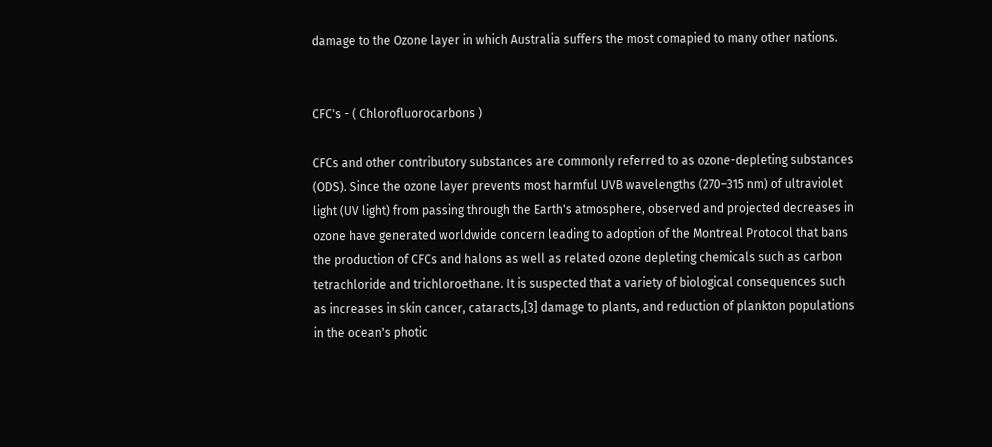damage to the Ozone layer in which Australia suffers the most comapied to many other nations.


CFC's - ( Chlorofluorocarbons )

CFCs and other contributory substances are commonly referred to as ozone-depleting substances (ODS). Since the ozone layer prevents most harmful UVB wavelengths (270–315 nm) of ultraviolet light (UV light) from passing through the Earth's atmosphere, observed and projected decreases in ozone have generated worldwide concern leading to adoption of the Montreal Protocol that bans the production of CFCs and halons as well as related ozone depleting chemicals such as carbon tetrachloride and trichloroethane. It is suspected that a variety of biological consequences such as increases in skin cancer, cataracts,[3] damage to plants, and reduction of plankton populations in the ocean's photic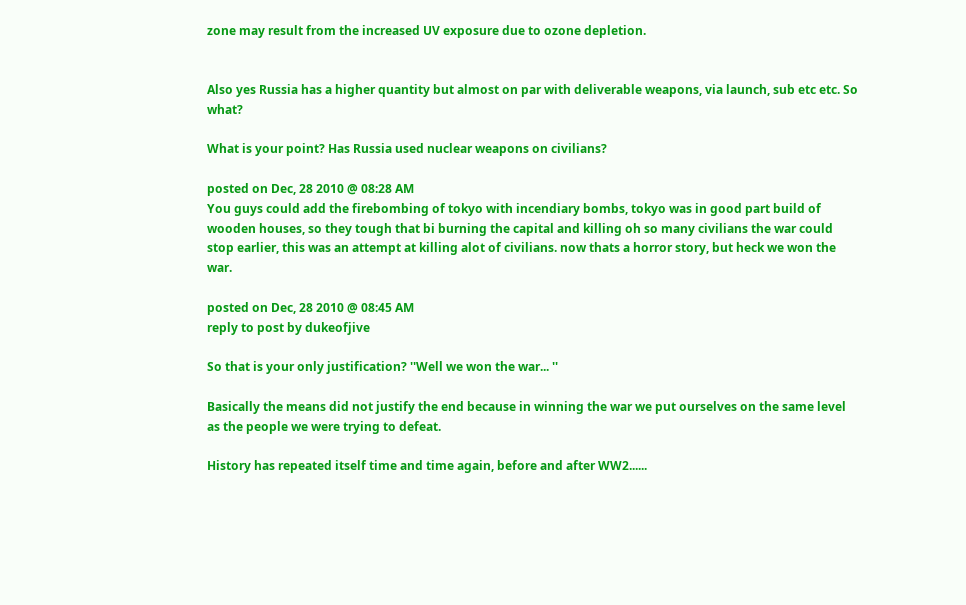zone may result from the increased UV exposure due to ozone depletion.


Also yes Russia has a higher quantity but almost on par with deliverable weapons, via launch, sub etc etc. So what?

What is your point? Has Russia used nuclear weapons on civilians?

posted on Dec, 28 2010 @ 08:28 AM
You guys could add the firebombing of tokyo with incendiary bombs, tokyo was in good part build of wooden houses, so they tough that bi burning the capital and killing oh so many civilians the war could stop earlier, this was an attempt at killing alot of civilians. now thats a horror story, but heck we won the war.

posted on Dec, 28 2010 @ 08:45 AM
reply to post by dukeofjive

So that is your only justification? ''Well we won the war... ''

Basically the means did not justify the end because in winning the war we put ourselves on the same level as the people we were trying to defeat.

History has repeated itself time and time again, before and after WW2......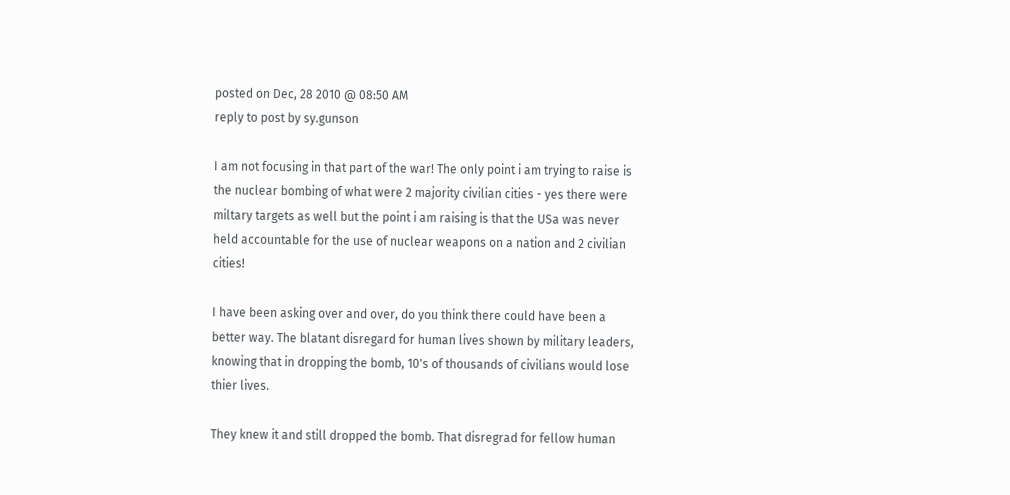posted on Dec, 28 2010 @ 08:50 AM
reply to post by sy.gunson

I am not focusing in that part of the war! The only point i am trying to raise is the nuclear bombing of what were 2 majority civilian cities - yes there were miltary targets as well but the point i am raising is that the USa was never held accountable for the use of nuclear weapons on a nation and 2 civilian cities!

I have been asking over and over, do you think there could have been a better way. The blatant disregard for human lives shown by military leaders, knowing that in dropping the bomb, 10's of thousands of civilians would lose thier lives.

They knew it and still dropped the bomb. That disregrad for fellow human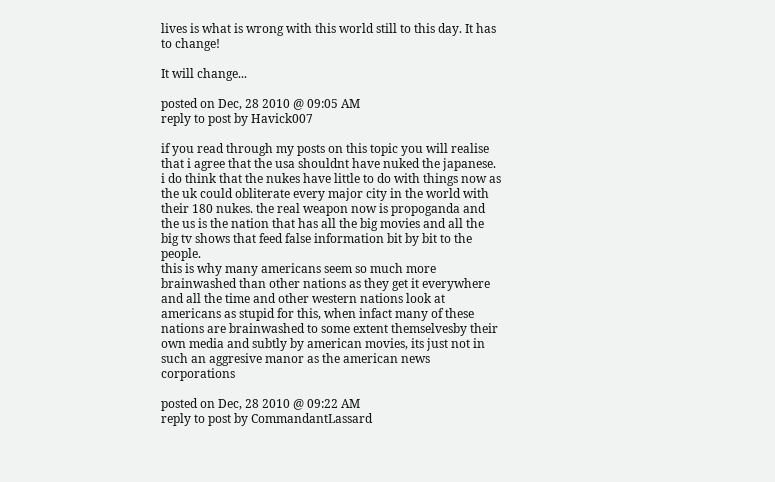lives is what is wrong with this world still to this day. It has to change!

It will change...

posted on Dec, 28 2010 @ 09:05 AM
reply to post by Havick007

if you read through my posts on this topic you will realise that i agree that the usa shouldnt have nuked the japanese.
i do think that the nukes have little to do with things now as the uk could obliterate every major city in the world with their 180 nukes. the real weapon now is propoganda and the us is the nation that has all the big movies and all the big tv shows that feed false information bit by bit to the people.
this is why many americans seem so much more brainwashed than other nations as they get it everywhere and all the time and other western nations look at americans as stupid for this, when infact many of these nations are brainwashed to some extent themselvesby their own media and subtly by american movies, its just not in such an aggresive manor as the american news corporations

posted on Dec, 28 2010 @ 09:22 AM
reply to post by CommandantLassard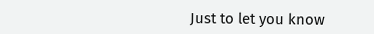Just to let you know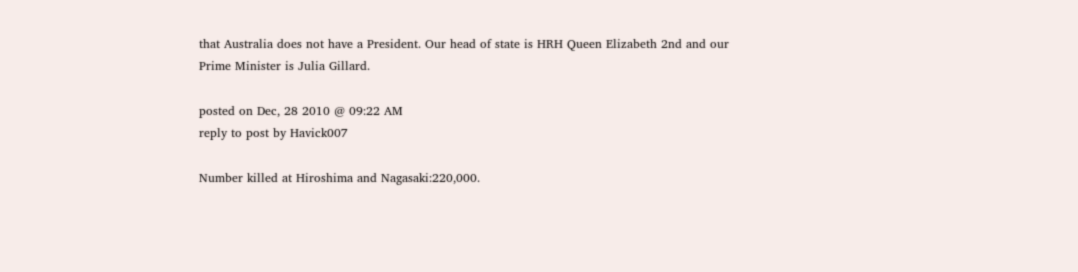that Australia does not have a President. Our head of state is HRH Queen Elizabeth 2nd and our Prime Minister is Julia Gillard.

posted on Dec, 28 2010 @ 09:22 AM
reply to post by Havick007

Number killed at Hiroshima and Nagasaki:220,000.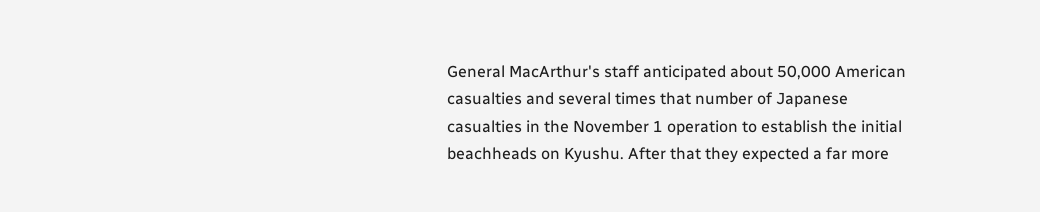General MacArthur's staff anticipated about 50,000 American casualties and several times that number of Japanese casualties in the November 1 operation to establish the initial beachheads on Kyushu. After that they expected a far more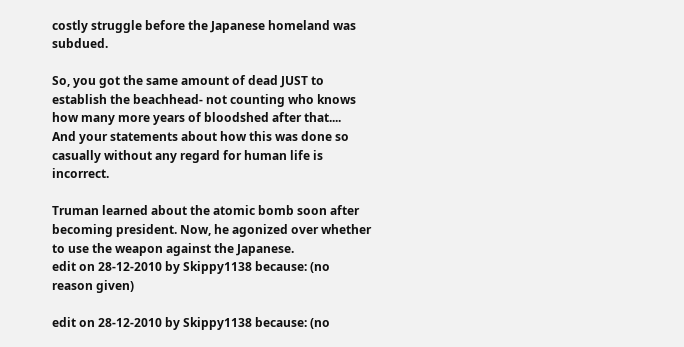costly struggle before the Japanese homeland was subdued.

So, you got the same amount of dead JUST to establish the beachhead- not counting who knows how many more years of bloodshed after that....
And your statements about how this was done so casually without any regard for human life is incorrect.

Truman learned about the atomic bomb soon after becoming president. Now, he agonized over whether to use the weapon against the Japanese.
edit on 28-12-2010 by Skippy1138 because: (no reason given)

edit on 28-12-2010 by Skippy1138 because: (no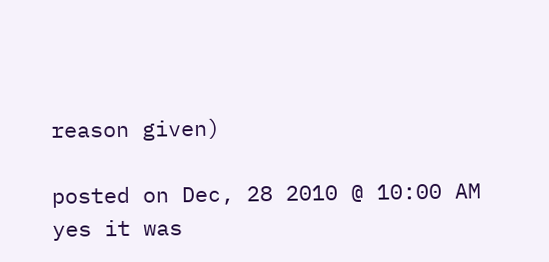reason given)

posted on Dec, 28 2010 @ 10:00 AM
yes it was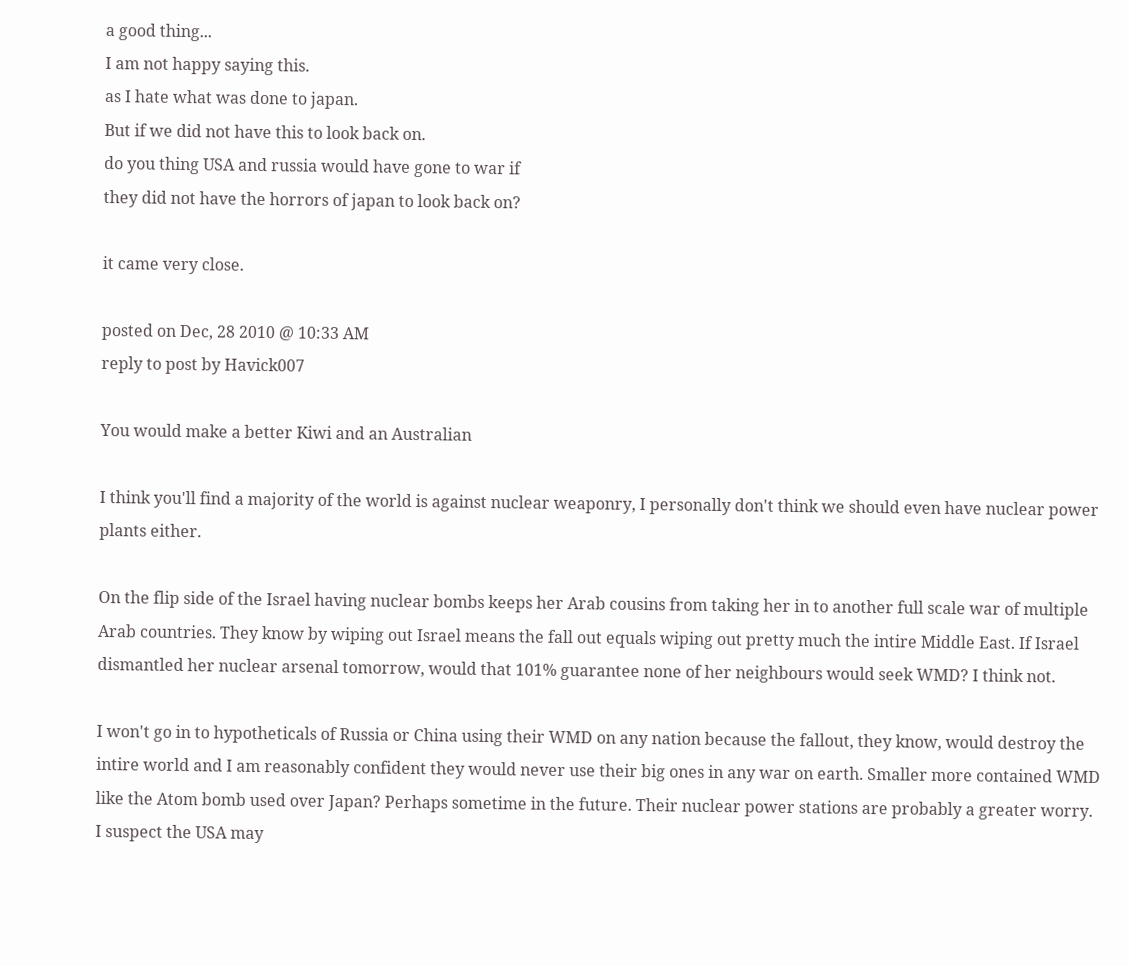a good thing...
I am not happy saying this.
as I hate what was done to japan.
But if we did not have this to look back on.
do you thing USA and russia would have gone to war if
they did not have the horrors of japan to look back on?

it came very close.

posted on Dec, 28 2010 @ 10:33 AM
reply to post by Havick007

You would make a better Kiwi and an Australian

I think you'll find a majority of the world is against nuclear weaponry, I personally don't think we should even have nuclear power plants either.

On the flip side of the Israel having nuclear bombs keeps her Arab cousins from taking her in to another full scale war of multiple Arab countries. They know by wiping out Israel means the fall out equals wiping out pretty much the intire Middle East. If Israel dismantled her nuclear arsenal tomorrow, would that 101% guarantee none of her neighbours would seek WMD? I think not.

I won't go in to hypotheticals of Russia or China using their WMD on any nation because the fallout, they know, would destroy the intire world and I am reasonably confident they would never use their big ones in any war on earth. Smaller more contained WMD like the Atom bomb used over Japan? Perhaps sometime in the future. Their nuclear power stations are probably a greater worry. I suspect the USA may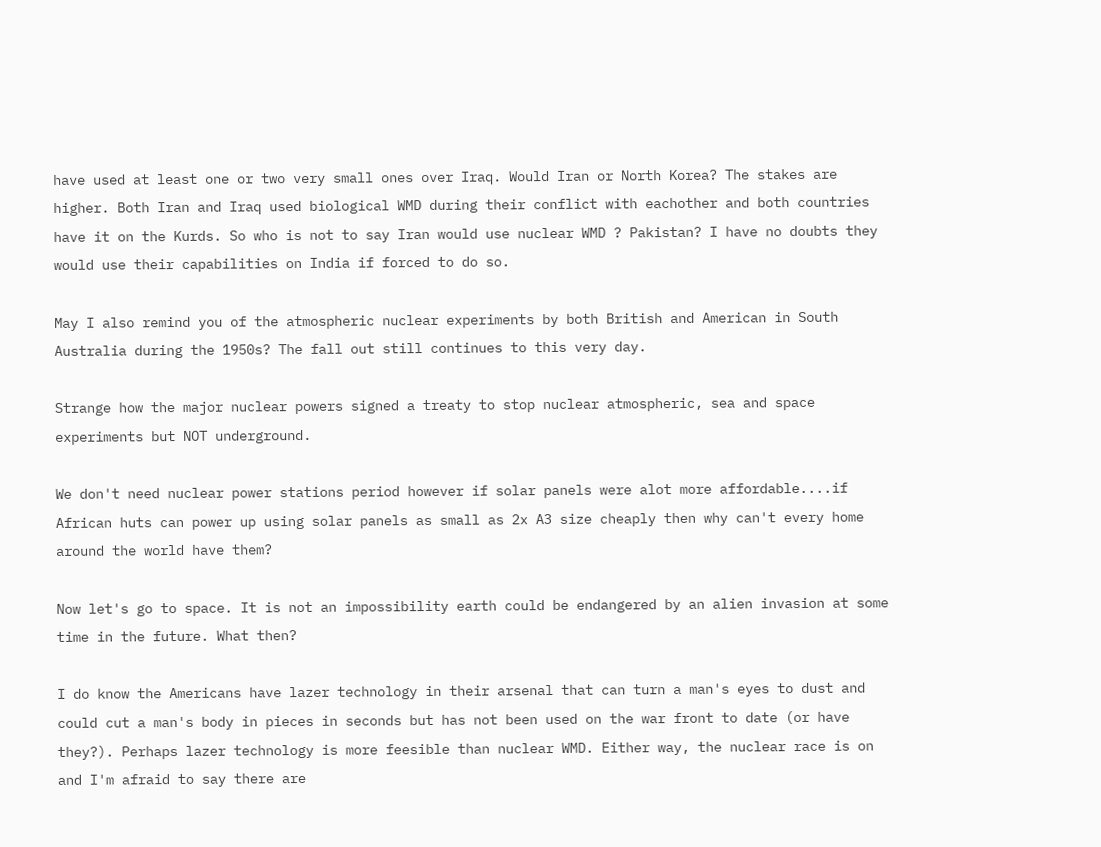have used at least one or two very small ones over Iraq. Would Iran or North Korea? The stakes are higher. Both Iran and Iraq used biological WMD during their conflict with eachother and both countries have it on the Kurds. So who is not to say Iran would use nuclear WMD ? Pakistan? I have no doubts they would use their capabilities on India if forced to do so.

May I also remind you of the atmospheric nuclear experiments by both British and American in South Australia during the 1950s? The fall out still continues to this very day.

Strange how the major nuclear powers signed a treaty to stop nuclear atmospheric, sea and space experiments but NOT underground.

We don't need nuclear power stations period however if solar panels were alot more affordable....if African huts can power up using solar panels as small as 2x A3 size cheaply then why can't every home around the world have them?

Now let's go to space. It is not an impossibility earth could be endangered by an alien invasion at some time in the future. What then?

I do know the Americans have lazer technology in their arsenal that can turn a man's eyes to dust and could cut a man's body in pieces in seconds but has not been used on the war front to date (or have they?). Perhaps lazer technology is more feesible than nuclear WMD. Either way, the nuclear race is on and I'm afraid to say there are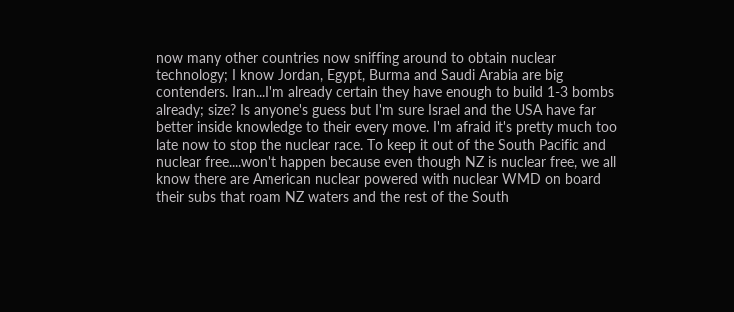now many other countries now sniffing around to obtain nuclear technology; I know Jordan, Egypt, Burma and Saudi Arabia are big contenders. Iran...I'm already certain they have enough to build 1-3 bombs already; size? Is anyone's guess but I'm sure Israel and the USA have far better inside knowledge to their every move. I'm afraid it's pretty much too late now to stop the nuclear race. To keep it out of the South Pacific and nuclear free....won't happen because even though NZ is nuclear free, we all know there are American nuclear powered with nuclear WMD on board their subs that roam NZ waters and the rest of the South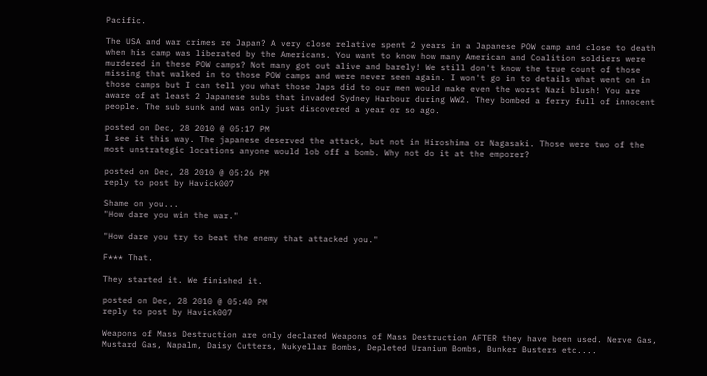Pacific.

The USA and war crimes re Japan? A very close relative spent 2 years in a Japanese POW camp and close to death when his camp was liberated by the Americans. You want to know how many American and Coalition soldiers were murdered in these POW camps? Not many got out alive and barely! We still don't know the true count of those missing that walked in to those POW camps and were never seen again. I won't go in to details what went on in those camps but I can tell you what those Japs did to our men would make even the worst Nazi blush! You are aware of at least 2 Japanese subs that invaded Sydney Harbour during WW2. They bombed a ferry full of innocent people. The sub sunk and was only just discovered a year or so ago.

posted on Dec, 28 2010 @ 05:17 PM
I see it this way. The japanese deserved the attack, but not in Hiroshima or Nagasaki. Those were two of the most unstrategic locations anyone would lob off a bomb. Why not do it at the emporer?

posted on Dec, 28 2010 @ 05:26 PM
reply to post by Havick007

Shame on you...
"How dare you win the war."

"How dare you try to beat the enemy that attacked you."

F*** That.

They started it. We finished it.

posted on Dec, 28 2010 @ 05:40 PM
reply to post by Havick007

Weapons of Mass Destruction are only declared Weapons of Mass Destruction AFTER they have been used. Nerve Gas, Mustard Gas, Napalm, Daisy Cutters, Nukyellar Bombs, Depleted Uranium Bombs, Bunker Busters etc....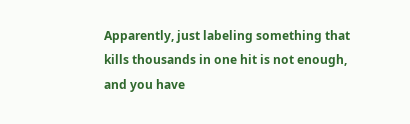Apparently, just labeling something that kills thousands in one hit is not enough, and you have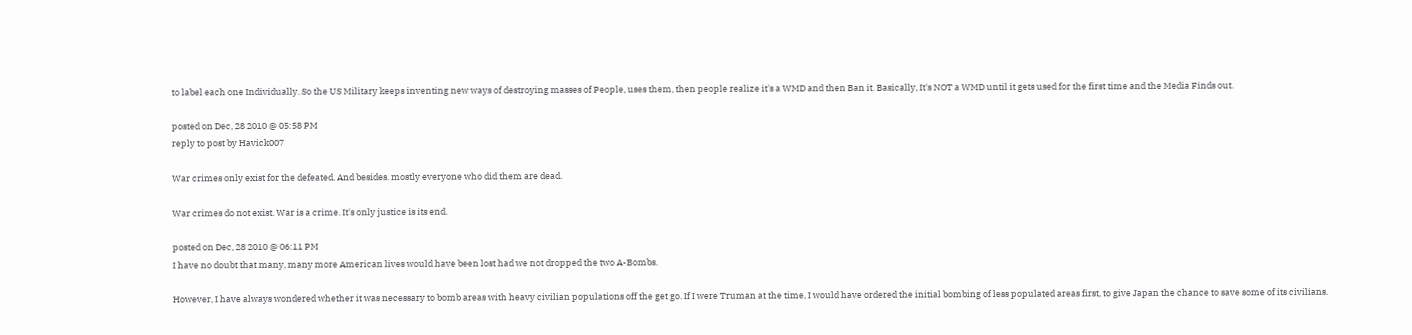to label each one Individually. So the US Military keeps inventing new ways of destroying masses of People, uses them, then people realize it's a WMD and then Ban it. Basically, It's NOT a WMD until it gets used for the first time and the Media Finds out.

posted on Dec, 28 2010 @ 05:58 PM
reply to post by Havick007

War crimes only exist for the defeated. And besides. mostly everyone who did them are dead.

War crimes do not exist. War is a crime. It's only justice is its end.

posted on Dec, 28 2010 @ 06:11 PM
I have no doubt that many, many more American lives would have been lost had we not dropped the two A-Bombs.

However, I have always wondered whether it was necessary to bomb areas with heavy civilian populations off the get go. If I were Truman at the time, I would have ordered the initial bombing of less populated areas first, to give Japan the chance to save some of its civilians.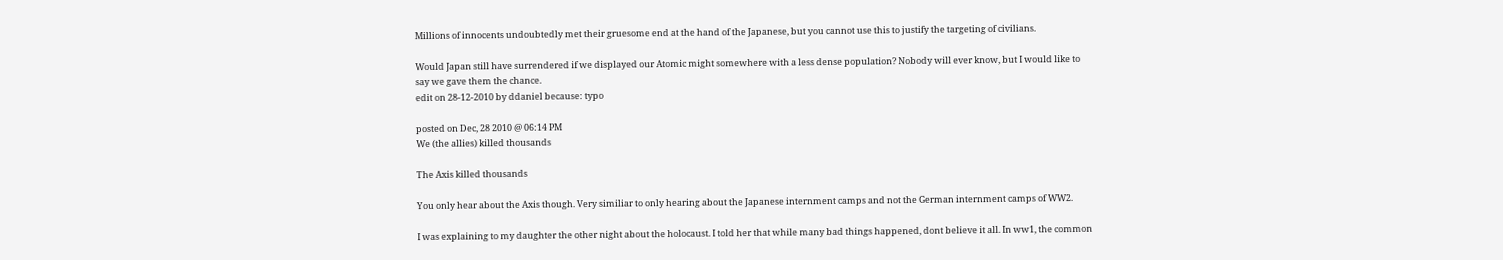Millions of innocents undoubtedly met their gruesome end at the hand of the Japanese, but you cannot use this to justify the targeting of civilians.

Would Japan still have surrendered if we displayed our Atomic might somewhere with a less dense population? Nobody will ever know, but I would like to say we gave them the chance.
edit on 28-12-2010 by ddaniel because: typo

posted on Dec, 28 2010 @ 06:14 PM
We (the allies) killed thousands

The Axis killed thousands

You only hear about the Axis though. Very similiar to only hearing about the Japanese internment camps and not the German internment camps of WW2.

I was explaining to my daughter the other night about the holocaust. I told her that while many bad things happened, dont believe it all. In ww1, the common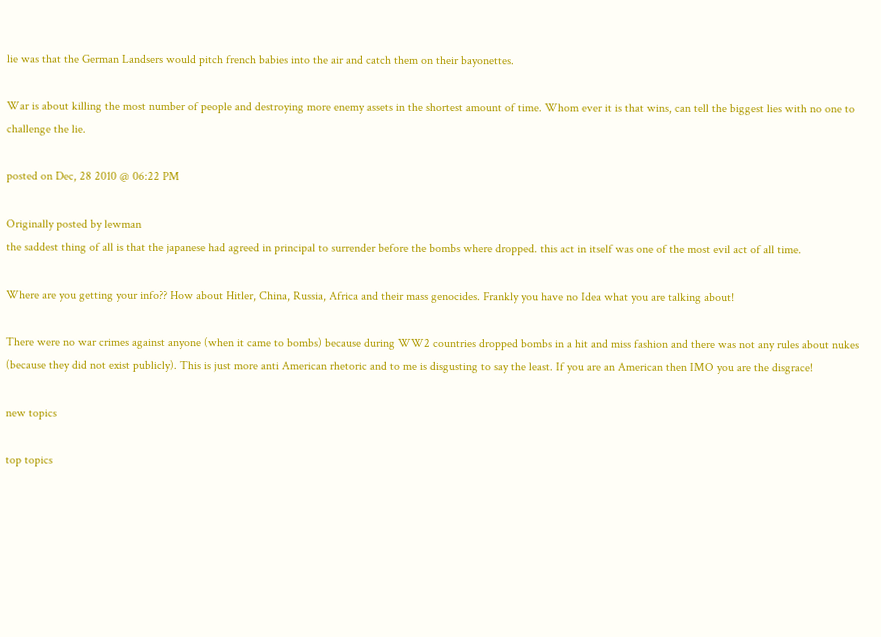lie was that the German Landsers would pitch french babies into the air and catch them on their bayonettes.

War is about killing the most number of people and destroying more enemy assets in the shortest amount of time. Whom ever it is that wins, can tell the biggest lies with no one to challenge the lie.

posted on Dec, 28 2010 @ 06:22 PM

Originally posted by lewman
the saddest thing of all is that the japanese had agreed in principal to surrender before the bombs where dropped. this act in itself was one of the most evil act of all time.

Where are you getting your info?? How about Hitler, China, Russia, Africa and their mass genocides. Frankly you have no Idea what you are talking about!

There were no war crimes against anyone (when it came to bombs) because during WW2 countries dropped bombs in a hit and miss fashion and there was not any rules about nukes (because they did not exist publicly). This is just more anti American rhetoric and to me is disgusting to say the least. If you are an American then IMO you are the disgrace!

new topics

top topics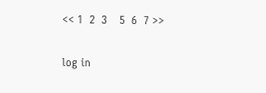<< 1  2  3    5  6  7 >>

log in